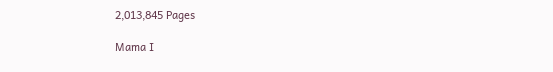2,013,845 Pages

Mama I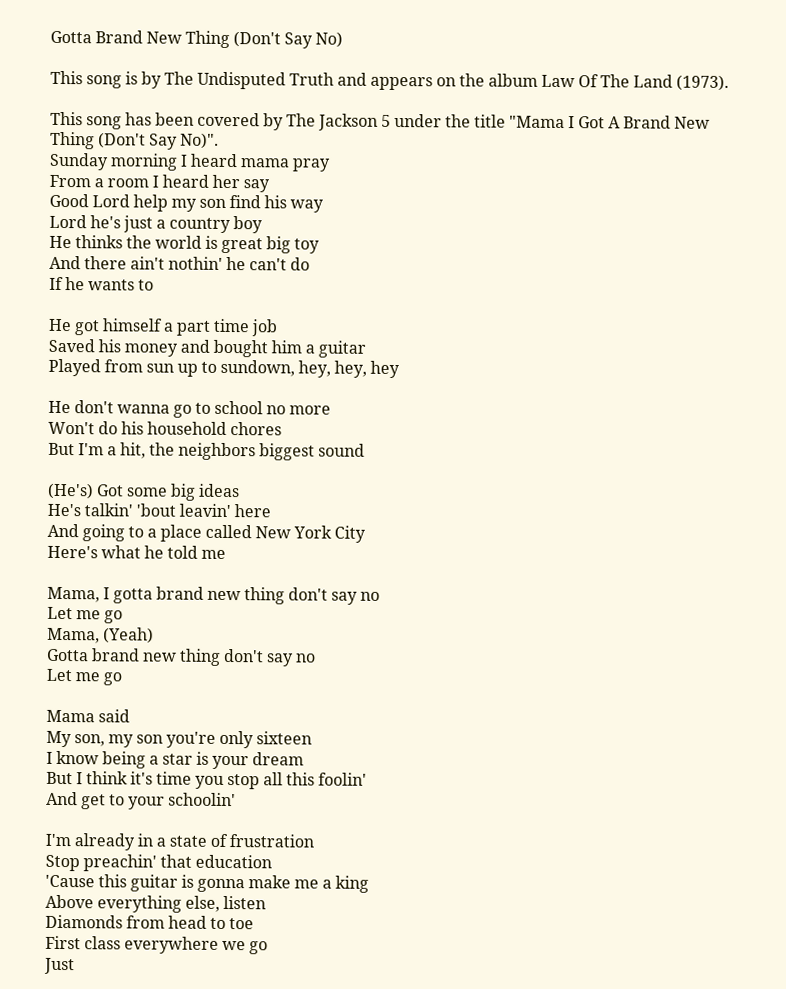Gotta Brand New Thing (Don't Say No)

This song is by The Undisputed Truth and appears on the album Law Of The Land (1973).

This song has been covered by The Jackson 5 under the title "Mama I Got A Brand New Thing (Don't Say No)".
Sunday morning I heard mama pray
From a room I heard her say
Good Lord help my son find his way
Lord he's just a country boy
He thinks the world is great big toy
And there ain't nothin' he can't do
If he wants to

He got himself a part time job
Saved his money and bought him a guitar
Played from sun up to sundown, hey, hey, hey

He don't wanna go to school no more
Won't do his household chores
But I'm a hit, the neighbors biggest sound

(He's) Got some big ideas
He's talkin' 'bout leavin' here
And going to a place called New York City
Here's what he told me

Mama, I gotta brand new thing don't say no
Let me go
Mama, (Yeah)
Gotta brand new thing don't say no
Let me go

Mama said
My son, my son you're only sixteen
I know being a star is your dream
But I think it's time you stop all this foolin'
And get to your schoolin'

I'm already in a state of frustration
Stop preachin' that education
'Cause this guitar is gonna make me a king
Above everything else, listen
Diamonds from head to toe
First class everywhere we go
Just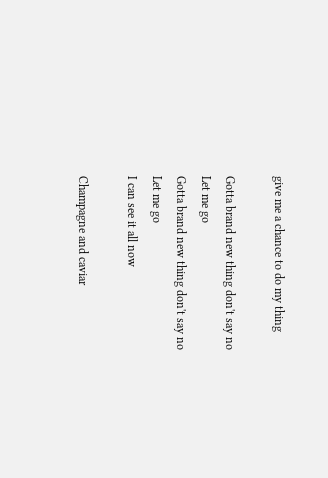give me a chance to do my thing

Gotta brand new thing don't say no
Let me go
Gotta brand new thing don't say no
Let me go
I can see it all now

Champagne and caviar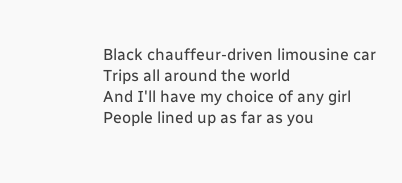Black chauffeur-driven limousine car
Trips all around the world
And I'll have my choice of any girl
People lined up as far as you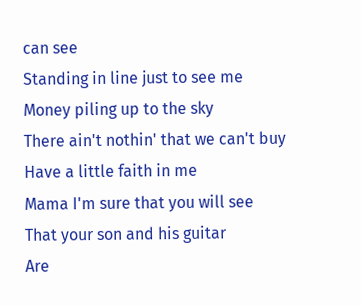can see
Standing in line just to see me
Money piling up to the sky
There ain't nothin' that we can't buy
Have a little faith in me
Mama I'm sure that you will see
That your son and his guitar
Are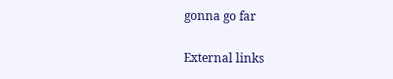gonna go far

External links